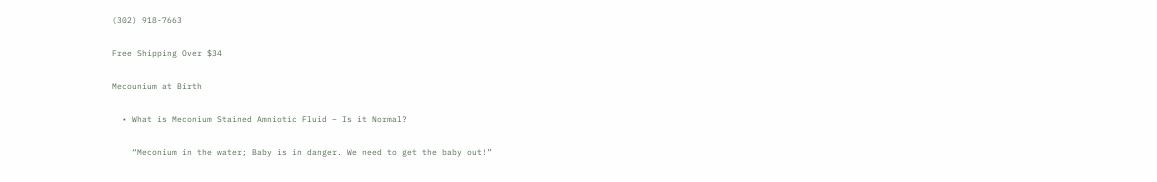(302) 918-7663

Free Shipping Over $34

Mecounium at Birth

  • What is Meconium Stained Amniotic Fluid – Is it Normal?

    “Meconium in the water; Baby is in danger. We need to get the baby out!”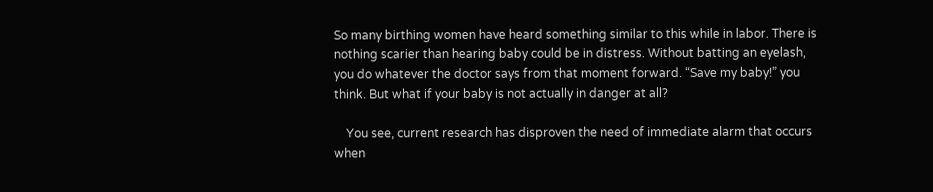So many birthing women have heard something similar to this while in labor. There is nothing scarier than hearing baby could be in distress. Without batting an eyelash, you do whatever the doctor says from that moment forward. “Save my baby!” you think. But what if your baby is not actually in danger at all?

    You see, current research has disproven the need of immediate alarm that occurs when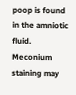poop is found in the amniotic fluid. Meconium staining may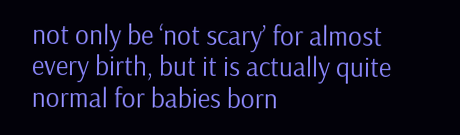not only be ‘not scary’ for almost every birth, but it is actually quite normal for babies born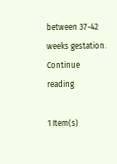between 37-42 weeks gestation. Continue reading

1 Item(s)